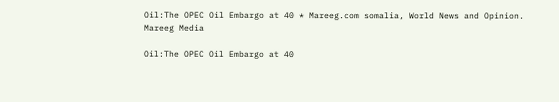Oil:The OPEC Oil Embargo at 40 * Mareeg.com somalia, World News and Opinion.
Mareeg Media

Oil:The OPEC Oil Embargo at 40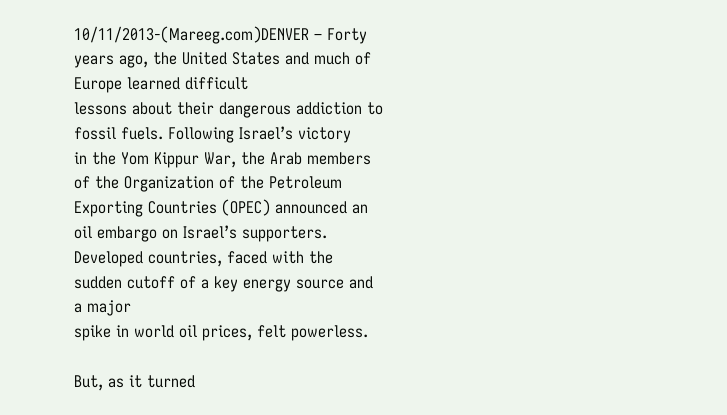10/11/2013-(Mareeg.com)DENVER – Forty years ago, the United States and much of Europe learned difficult
lessons about their dangerous addiction to fossil fuels. Following Israel’s victory
in the Yom Kippur War, the Arab members of the Organization of the Petroleum
Exporting Countries (OPEC) announced an oil embargo on Israel’s supporters.
Developed countries, faced with the sudden cutoff of a key energy source and a major
spike in world oil prices, felt powerless.

But, as it turned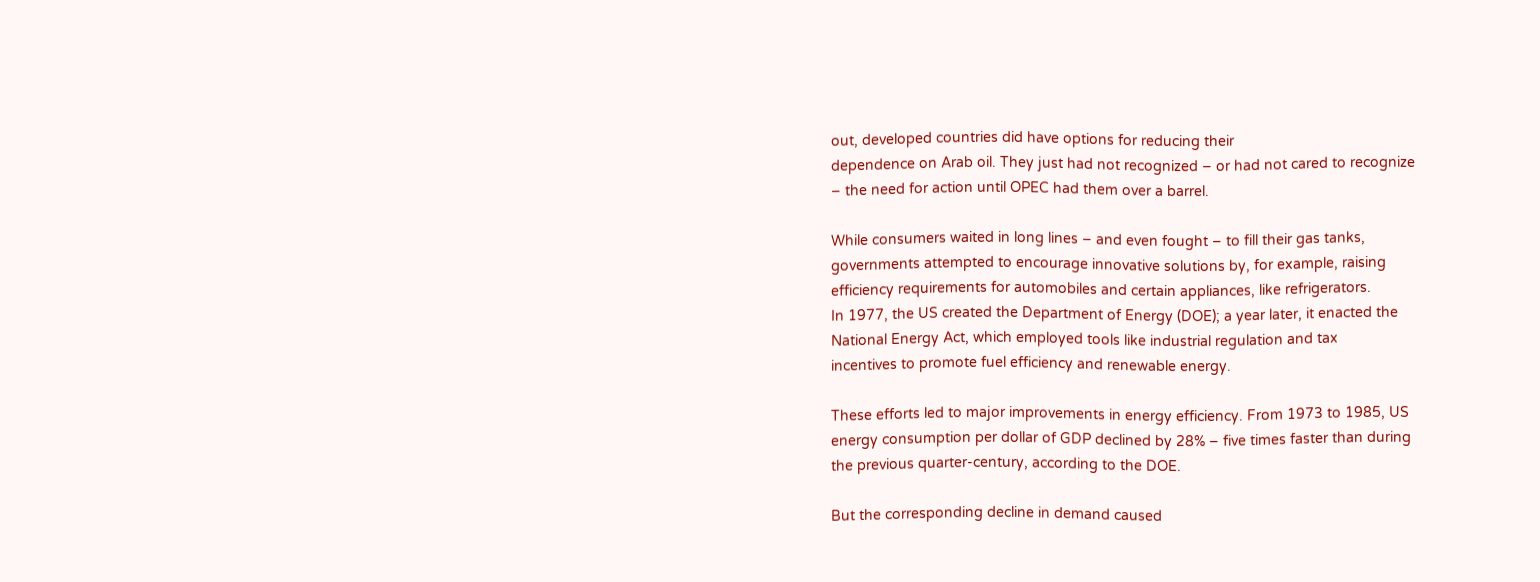out, developed countries did have options for reducing their
dependence on Arab oil. They just had not recognized – or had not cared to recognize
– the need for action until OPEC had them over a barrel.

While consumers waited in long lines – and even fought – to fill their gas tanks,
governments attempted to encourage innovative solutions by, for example, raising
efficiency requirements for automobiles and certain appliances, like refrigerators.
In 1977, the US created the Department of Energy (DOE); a year later, it enacted the
National Energy Act, which employed tools like industrial regulation and tax
incentives to promote fuel efficiency and renewable energy.

These efforts led to major improvements in energy efficiency. From 1973 to 1985, US
energy consumption per dollar of GDP declined by 28% – five times faster than during
the previous quarter-century, according to the DOE.

But the corresponding decline in demand caused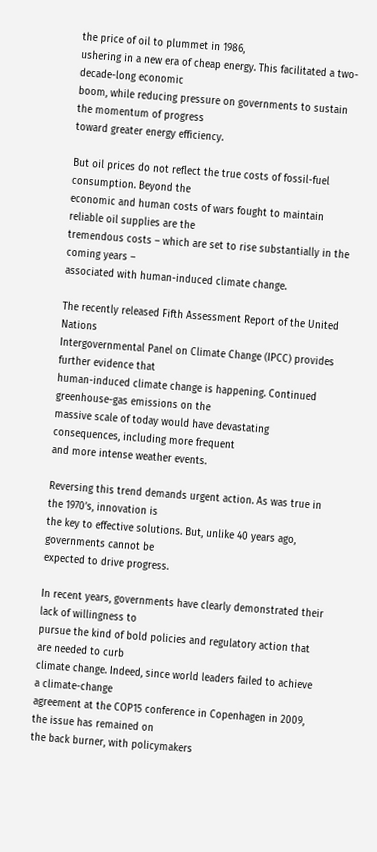the price of oil to plummet in 1986,
ushering in a new era of cheap energy. This facilitated a two-decade-long economic
boom, while reducing pressure on governments to sustain the momentum of progress
toward greater energy efficiency.

But oil prices do not reflect the true costs of fossil-fuel consumption. Beyond the
economic and human costs of wars fought to maintain reliable oil supplies are the
tremendous costs – which are set to rise substantially in the coming years –
associated with human-induced climate change.

The recently released Fifth Assessment Report of the United Nations
Intergovernmental Panel on Climate Change (IPCC) provides further evidence that
human-induced climate change is happening. Continued greenhouse-gas emissions on the
massive scale of today would have devastating consequences, including more frequent
and more intense weather events.

Reversing this trend demands urgent action. As was true in the 1970’s, innovation is
the key to effective solutions. But, unlike 40 years ago, governments cannot be
expected to drive progress.

In recent years, governments have clearly demonstrated their lack of willingness to
pursue the kind of bold policies and regulatory action that are needed to curb
climate change. Indeed, since world leaders failed to achieve a climate-change
agreement at the COP15 conference in Copenhagen in 2009, the issue has remained on
the back burner, with policymakers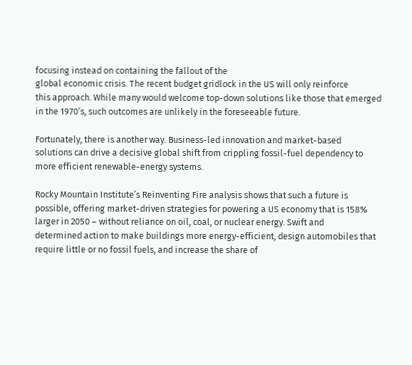focusing instead on containing the fallout of the
global economic crisis. The recent budget gridlock in the US will only reinforce
this approach. While many would welcome top-down solutions like those that emerged
in the 1970’s, such outcomes are unlikely in the foreseeable future.

Fortunately, there is another way. Business-led innovation and market-based
solutions can drive a decisive global shift from crippling fossil-fuel dependency to
more efficient renewable-energy systems.

Rocky Mountain Institute’s Reinventing Fire analysis shows that such a future is
possible, offering market-driven strategies for powering a US economy that is 158%
larger in 2050 – without reliance on oil, coal, or nuclear energy. Swift and
determined action to make buildings more energy-efficient, design automobiles that
require little or no fossil fuels, and increase the share of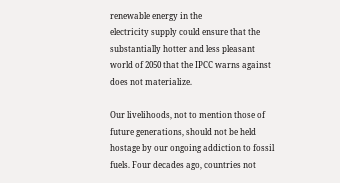renewable energy in the
electricity supply could ensure that the substantially hotter and less pleasant
world of 2050 that the IPCC warns against does not materialize.

Our livelihoods, not to mention those of future generations, should not be held
hostage by our ongoing addiction to fossil fuels. Four decades ago, countries not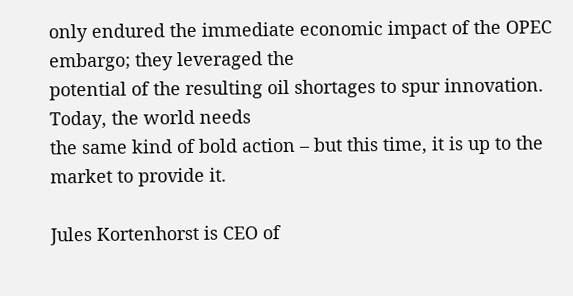only endured the immediate economic impact of the OPEC embargo; they leveraged the
potential of the resulting oil shortages to spur innovation. Today, the world needs
the same kind of bold action – but this time, it is up to the market to provide it.

Jules Kortenhorst is CEO of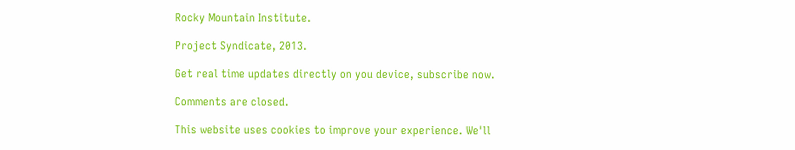Rocky Mountain Institute.

Project Syndicate, 2013.

Get real time updates directly on you device, subscribe now.

Comments are closed.

This website uses cookies to improve your experience. We'll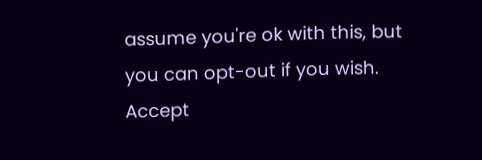assume you're ok with this, but you can opt-out if you wish. Accept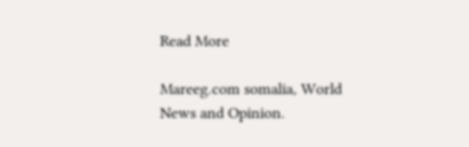Read More

Mareeg.com somalia, World News and Opinion.